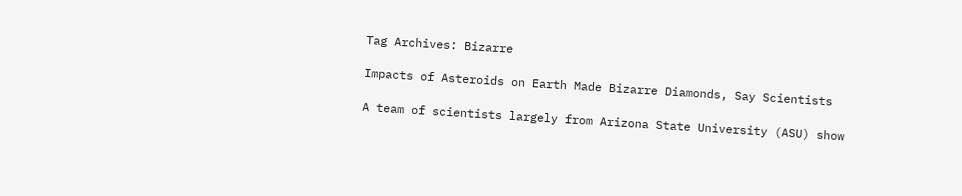Tag Archives: Bizarre

Impacts of Asteroids on Earth Made Bizarre Diamonds, Say Scientists

A team of scientists largely from Arizona State University (ASU) show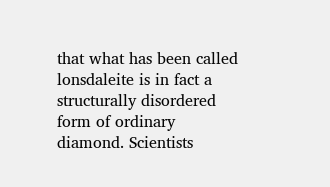that what has been called lonsdaleite is in fact a structurally disordered form of ordinary diamond. Scientists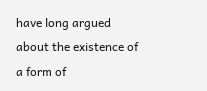have long argued about the existence of a form of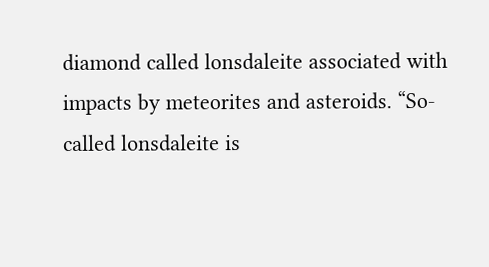diamond called lonsdaleite associated with impacts by meteorites and asteroids. “So-called lonsdaleite is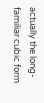actually the long-familiar cubic form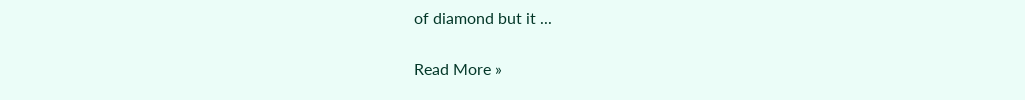of diamond but it ...

Read More »